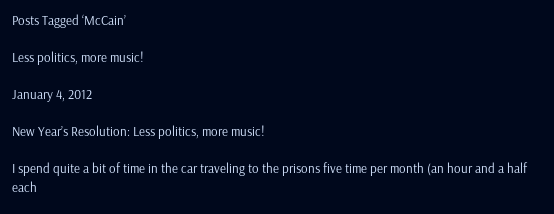Posts Tagged ‘McCain’

Less politics, more music!

January 4, 2012

New Year’s Resolution: Less politics, more music!

I spend quite a bit of time in the car traveling to the prisons five time per month (an hour and a half each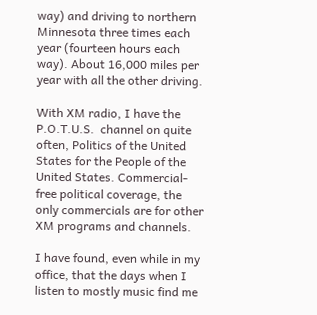way) and driving to northern Minnesota three times each year (fourteen hours each way). About 16,000 miles per year with all the other driving.

With XM radio, I have the P.O.T.U.S.  channel on quite often, Politics of the United States for the People of the United States. Commercial-free political coverage, the only commercials are for other XM programs and channels.

I have found, even while in my office, that the days when I listen to mostly music find me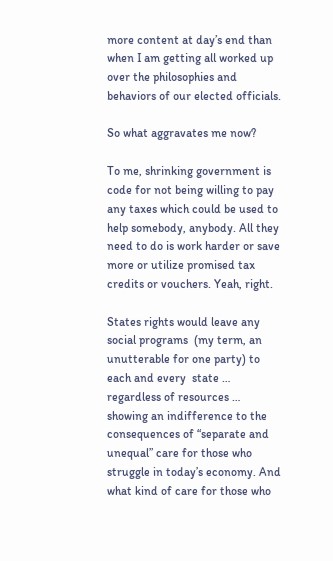more content at day’s end than when I am getting all worked up over the philosophies and behaviors of our elected officials.

So what aggravates me now?

To me, shrinking government is code for not being willing to pay any taxes which could be used to help somebody, anybody. All they need to do is work harder or save more or utilize promised tax credits or vouchers. Yeah, right.

States rights would leave any social programs  (my term, an unutterable for one party) to each and every  state … regardless of resources …  showing an indifference to the consequences of “separate and unequal” care for those who struggle in today’s economy. And what kind of care for those who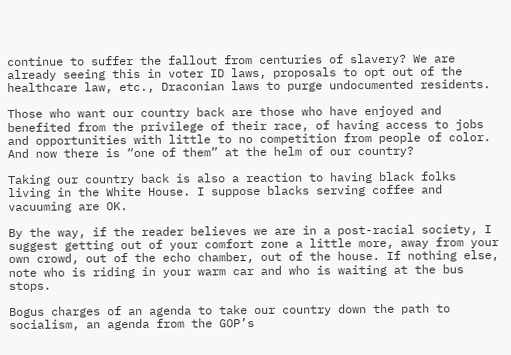continue to suffer the fallout from centuries of slavery? We are already seeing this in voter ID laws, proposals to opt out of the healthcare law, etc., Draconian laws to purge undocumented residents.

Those who want our country back are those who have enjoyed and benefited from the privilege of their race, of having access to jobs and opportunities with little to no competition from people of color. And now there is “one of them” at the helm of our country?

Taking our country back is also a reaction to having black folks living in the White House. I suppose blacks serving coffee and vacuuming are OK.

By the way, if the reader believes we are in a post-racial society, I suggest getting out of your comfort zone a little more, away from your own crowd, out of the echo chamber, out of the house. If nothing else, note who is riding in your warm car and who is waiting at the bus stops.

Bogus charges of an agenda to take our country down the path to socialism, an agenda from the GOP’s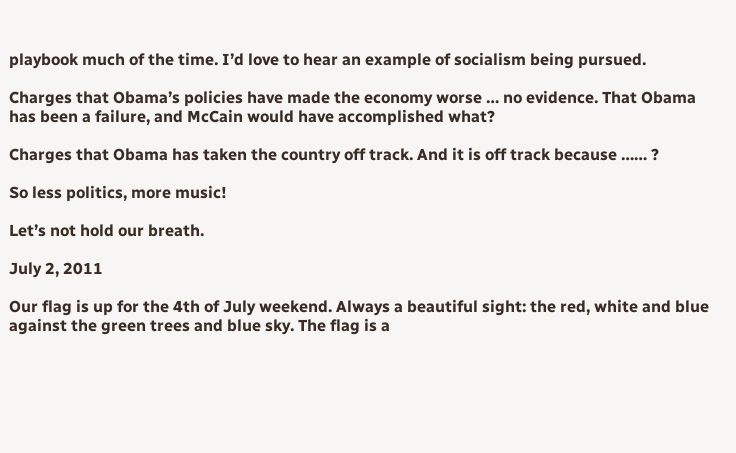playbook much of the time. I’d love to hear an example of socialism being pursued.

Charges that Obama’s policies have made the economy worse … no evidence. That Obama has been a failure, and McCain would have accomplished what?

Charges that Obama has taken the country off track. And it is off track because …… ?

So less politics, more music!

Let’s not hold our breath.

July 2, 2011

Our flag is up for the 4th of July weekend. Always a beautiful sight: the red, white and blue against the green trees and blue sky. The flag is a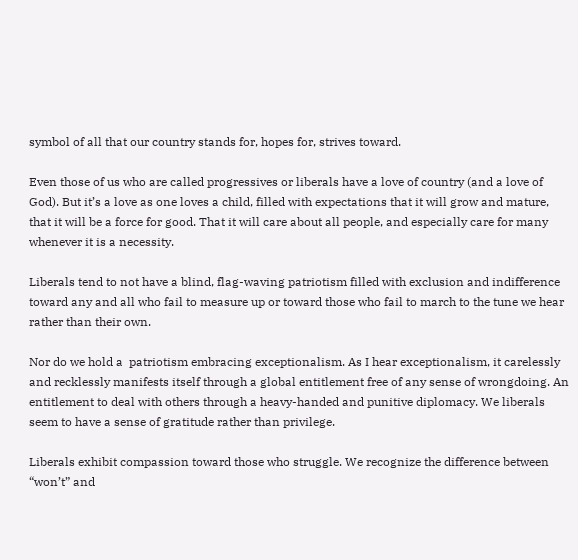symbol of all that our country stands for, hopes for, strives toward.

Even those of us who are called progressives or liberals have a love of country (and a love of God). But it’s a love as one loves a child, filled with expectations that it will grow and mature, that it will be a force for good. That it will care about all people, and especially care for many whenever it is a necessity.

Liberals tend to not have a blind, flag-waving patriotism filled with exclusion and indifference toward any and all who fail to measure up or toward those who fail to march to the tune we hear rather than their own.

Nor do we hold a  patriotism embracing exceptionalism. As I hear exceptionalism, it carelessly and recklessly manifests itself through a global entitlement free of any sense of wrongdoing. An entitlement to deal with others through a heavy-handed and punitive diplomacy. We liberals seem to have a sense of gratitude rather than privilege.

Liberals exhibit compassion toward those who struggle. We recognize the difference between “won’t” and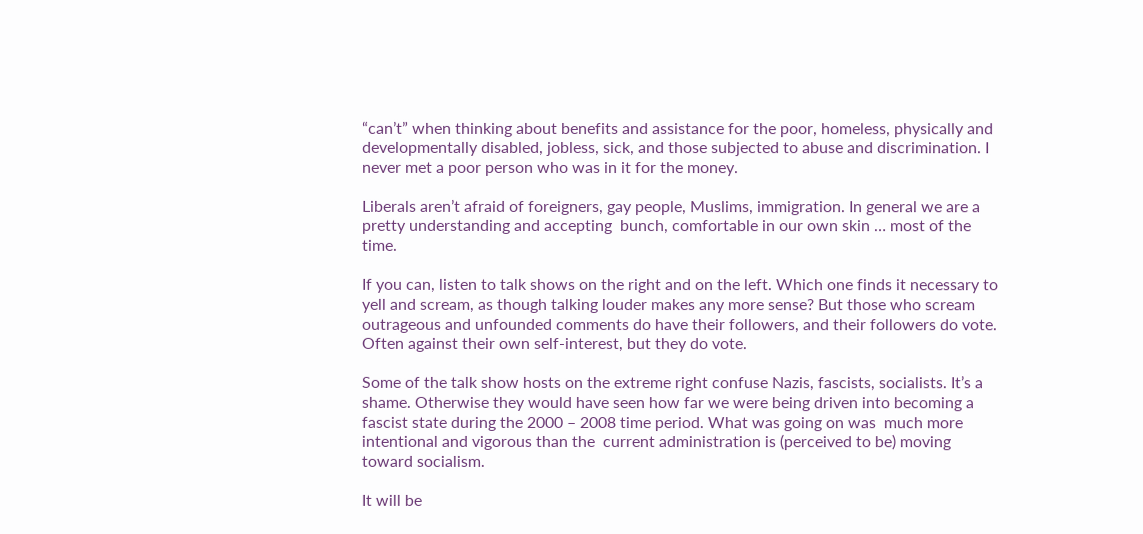“can’t” when thinking about benefits and assistance for the poor, homeless, physically and developmentally disabled, jobless, sick, and those subjected to abuse and discrimination. I never met a poor person who was in it for the money.

Liberals aren’t afraid of foreigners, gay people, Muslims, immigration. In general we are a pretty understanding and accepting  bunch, comfortable in our own skin … most of the time.

If you can, listen to talk shows on the right and on the left. Which one finds it necessary to yell and scream, as though talking louder makes any more sense? But those who scream outrageous and unfounded comments do have their followers, and their followers do vote. Often against their own self-interest, but they do vote.

Some of the talk show hosts on the extreme right confuse Nazis, fascists, socialists. It’s a shame. Otherwise they would have seen how far we were being driven into becoming a fascist state during the 2000 – 2008 time period. What was going on was  much more intentional and vigorous than the  current administration is (perceived to be) moving toward socialism.

It will be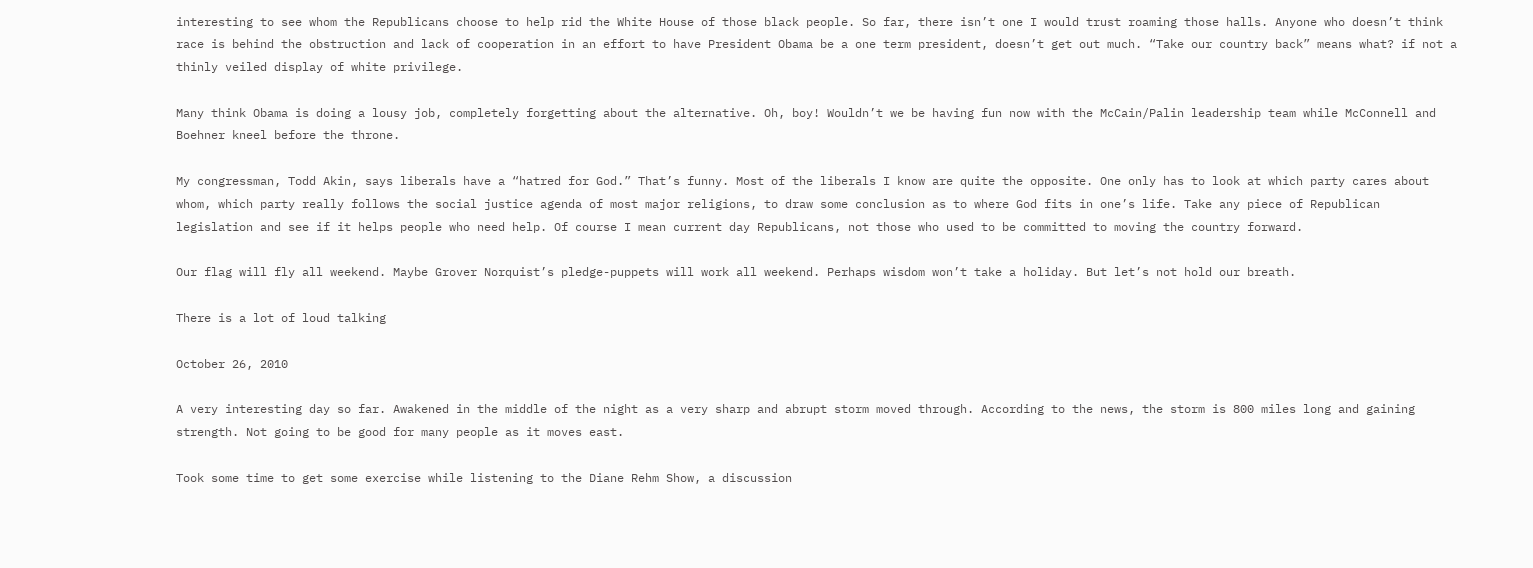interesting to see whom the Republicans choose to help rid the White House of those black people. So far, there isn’t one I would trust roaming those halls. Anyone who doesn’t think race is behind the obstruction and lack of cooperation in an effort to have President Obama be a one term president, doesn’t get out much. “Take our country back” means what? if not a thinly veiled display of white privilege.

Many think Obama is doing a lousy job, completely forgetting about the alternative. Oh, boy! Wouldn’t we be having fun now with the McCain/Palin leadership team while McConnell and Boehner kneel before the throne.

My congressman, Todd Akin, says liberals have a “hatred for God.” That’s funny. Most of the liberals I know are quite the opposite. One only has to look at which party cares about whom, which party really follows the social justice agenda of most major religions, to draw some conclusion as to where God fits in one’s life. Take any piece of Republican legislation and see if it helps people who need help. Of course I mean current day Republicans, not those who used to be committed to moving the country forward.

Our flag will fly all weekend. Maybe Grover Norquist’s pledge-puppets will work all weekend. Perhaps wisdom won’t take a holiday. But let’s not hold our breath.

There is a lot of loud talking

October 26, 2010

A very interesting day so far. Awakened in the middle of the night as a very sharp and abrupt storm moved through. According to the news, the storm is 800 miles long and gaining strength. Not going to be good for many people as it moves east.

Took some time to get some exercise while listening to the Diane Rehm Show, a discussion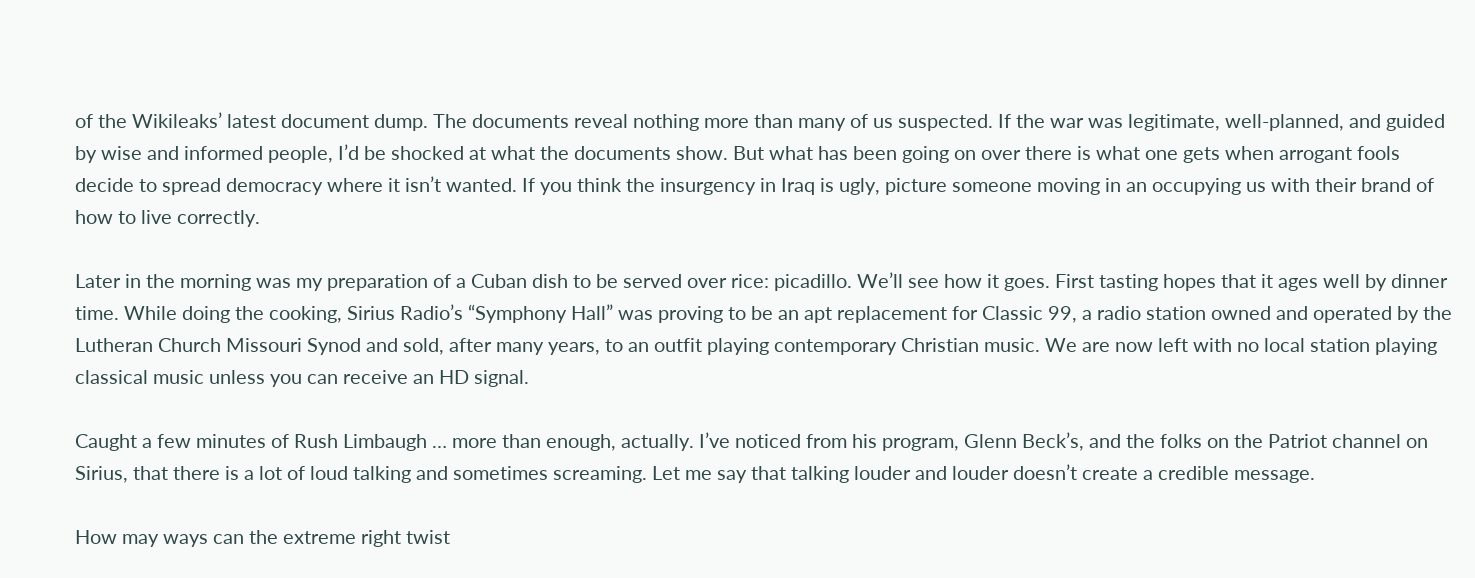of the Wikileaks’ latest document dump. The documents reveal nothing more than many of us suspected. If the war was legitimate, well-planned, and guided by wise and informed people, I’d be shocked at what the documents show. But what has been going on over there is what one gets when arrogant fools decide to spread democracy where it isn’t wanted. If you think the insurgency in Iraq is ugly, picture someone moving in an occupying us with their brand of how to live correctly.

Later in the morning was my preparation of a Cuban dish to be served over rice: picadillo. We’ll see how it goes. First tasting hopes that it ages well by dinner time. While doing the cooking, Sirius Radio’s “Symphony Hall” was proving to be an apt replacement for Classic 99, a radio station owned and operated by the Lutheran Church Missouri Synod and sold, after many years, to an outfit playing contemporary Christian music. We are now left with no local station playing classical music unless you can receive an HD signal.

Caught a few minutes of Rush Limbaugh … more than enough, actually. I’ve noticed from his program, Glenn Beck’s, and the folks on the Patriot channel on Sirius, that there is a lot of loud talking and sometimes screaming. Let me say that talking louder and louder doesn’t create a credible message.

How may ways can the extreme right twist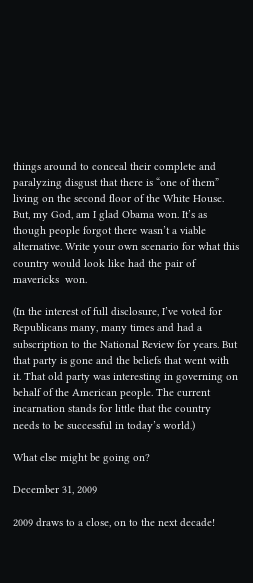things around to conceal their complete and paralyzing disgust that there is “one of them” living on the second floor of the White House. But, my God, am I glad Obama won. It’s as though people forgot there wasn’t a viable alternative. Write your own scenario for what this country would look like had the pair of mavericks  won.

(In the interest of full disclosure, I’ve voted for Republicans many, many times and had a subscription to the National Review for years. But that party is gone and the beliefs that went with it. That old party was interesting in governing on behalf of the American people. The current incarnation stands for little that the country needs to be successful in today’s world.)

What else might be going on?

December 31, 2009

2009 draws to a close, on to the next decade!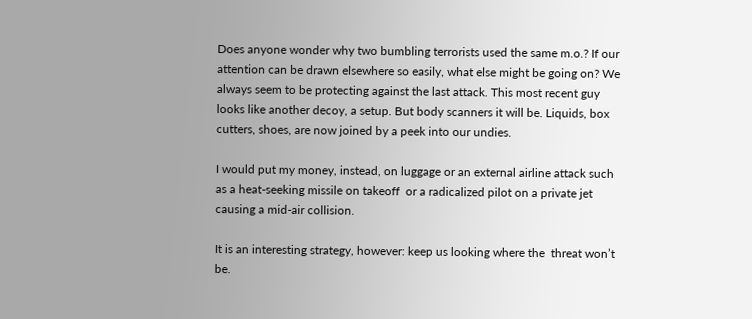Does anyone wonder why two bumbling terrorists used the same m.o.? If our attention can be drawn elsewhere so easily, what else might be going on? We always seem to be protecting against the last attack. This most recent guy looks like another decoy, a setup. But body scanners it will be. Liquids, box cutters, shoes, are now joined by a peek into our undies.

I would put my money, instead, on luggage or an external airline attack such as a heat-seeking missile on takeoff  or a radicalized pilot on a private jet causing a mid-air collision.

It is an interesting strategy, however: keep us looking where the  threat won’t be.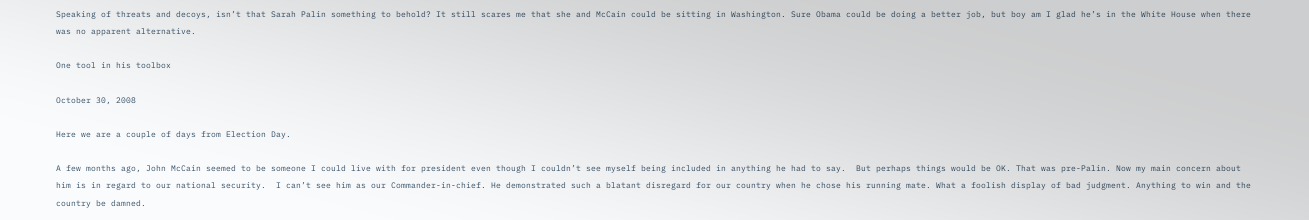Speaking of threats and decoys, isn’t that Sarah Palin something to behold? It still scares me that she and McCain could be sitting in Washington. Sure Obama could be doing a better job, but boy am I glad he’s in the White House when there was no apparent alternative.

One tool in his toolbox

October 30, 2008

Here we are a couple of days from Election Day.

A few months ago, John McCain seemed to be someone I could live with for president even though I couldn’t see myself being included in anything he had to say.  But perhaps things would be OK. That was pre-Palin. Now my main concern about him is in regard to our national security.  I can’t see him as our Commander-in-chief. He demonstrated such a blatant disregard for our country when he chose his running mate. What a foolish display of bad judgment. Anything to win and the country be damned.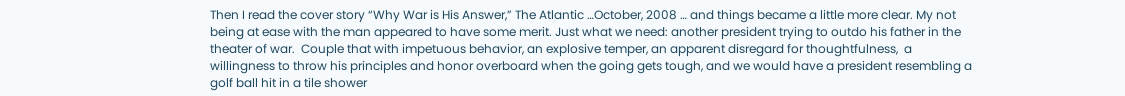Then I read the cover story “Why War is His Answer,” The Atlantic …October, 2008 … and things became a little more clear. My not being at ease with the man appeared to have some merit. Just what we need: another president trying to outdo his father in the theater of war.  Couple that with impetuous behavior, an explosive temper, an apparent disregard for thoughtfulness,  a willingness to throw his principles and honor overboard when the going gets tough, and we would have a president resembling a golf ball hit in a tile shower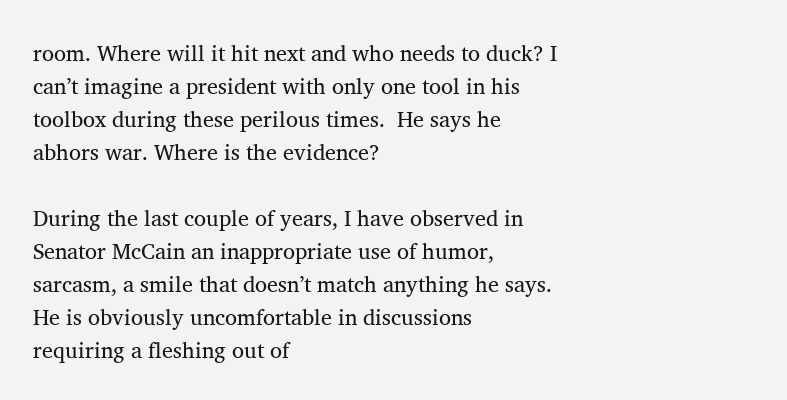room. Where will it hit next and who needs to duck? I can’t imagine a president with only one tool in his toolbox during these perilous times.  He says he abhors war. Where is the evidence?

During the last couple of years, I have observed in Senator McCain an inappropriate use of humor, sarcasm, a smile that doesn’t match anything he says. He is obviously uncomfortable in discussions requiring a fleshing out of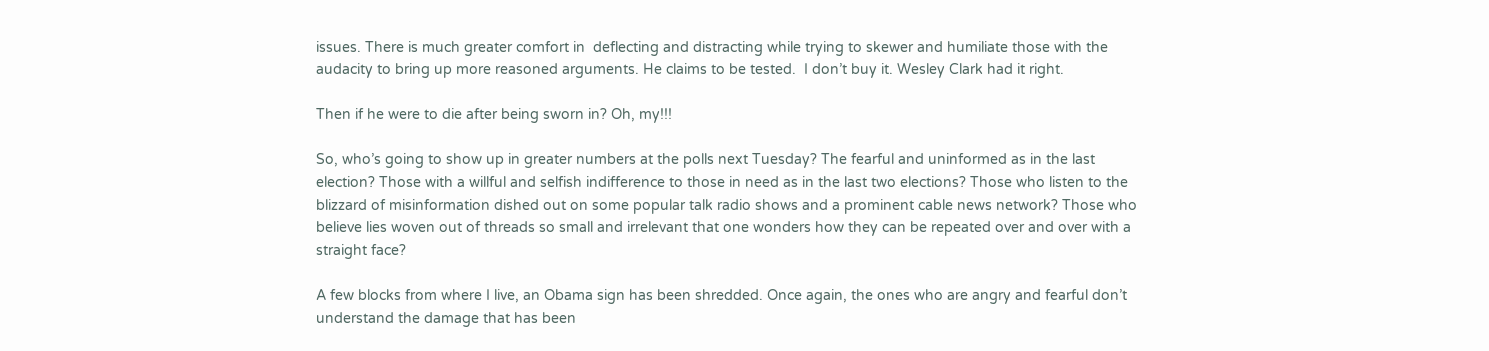issues. There is much greater comfort in  deflecting and distracting while trying to skewer and humiliate those with the audacity to bring up more reasoned arguments. He claims to be tested.  I don’t buy it. Wesley Clark had it right.

Then if he were to die after being sworn in? Oh, my!!!

So, who’s going to show up in greater numbers at the polls next Tuesday? The fearful and uninformed as in the last election? Those with a willful and selfish indifference to those in need as in the last two elections? Those who listen to the blizzard of misinformation dished out on some popular talk radio shows and a prominent cable news network? Those who believe lies woven out of threads so small and irrelevant that one wonders how they can be repeated over and over with a straight face?

A few blocks from where I live, an Obama sign has been shredded. Once again, the ones who are angry and fearful don’t understand the damage that has been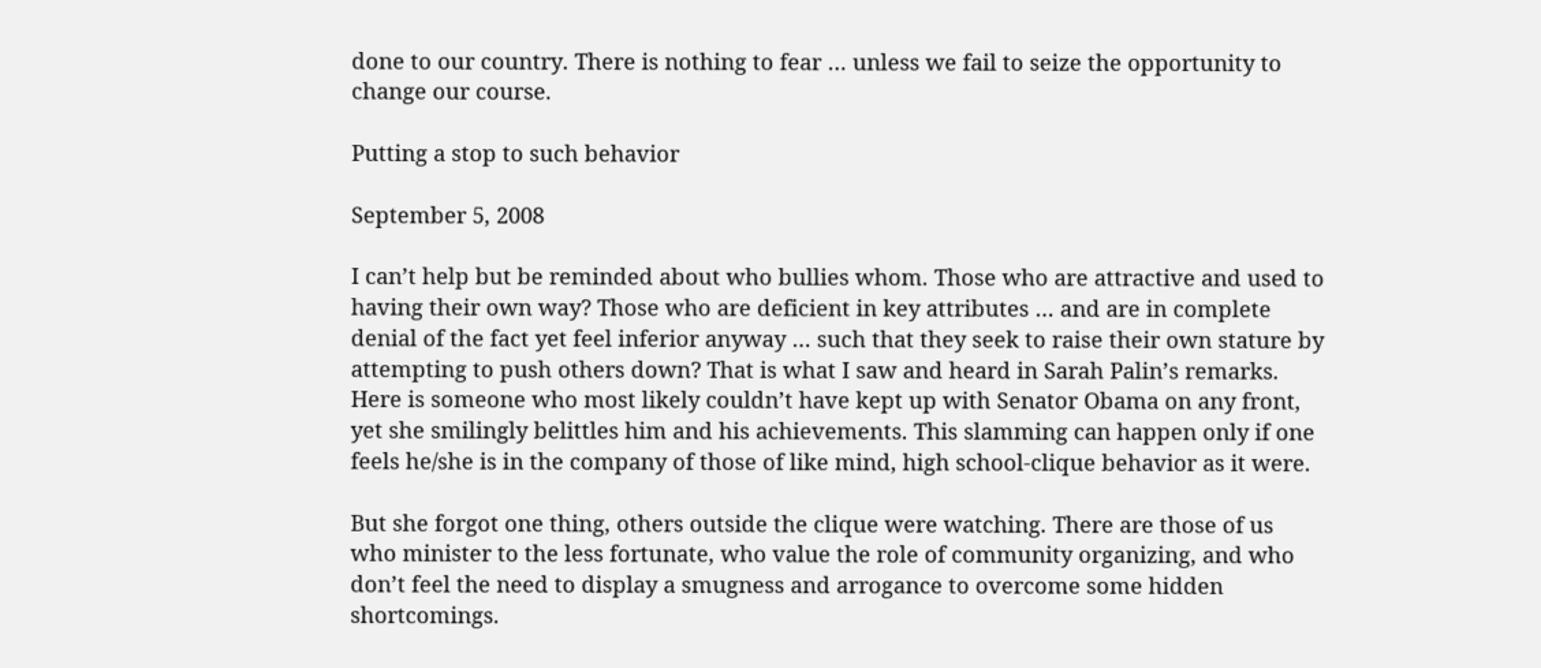done to our country. There is nothing to fear … unless we fail to seize the opportunity to change our course.

Putting a stop to such behavior

September 5, 2008

I can’t help but be reminded about who bullies whom. Those who are attractive and used to having their own way? Those who are deficient in key attributes … and are in complete denial of the fact yet feel inferior anyway … such that they seek to raise their own stature by attempting to push others down? That is what I saw and heard in Sarah Palin’s remarks. Here is someone who most likely couldn’t have kept up with Senator Obama on any front, yet she smilingly belittles him and his achievements. This slamming can happen only if one feels he/she is in the company of those of like mind, high school-clique behavior as it were.

But she forgot one thing, others outside the clique were watching. There are those of us who minister to the less fortunate, who value the role of community organizing, and who don’t feel the need to display a smugness and arrogance to overcome some hidden shortcomings.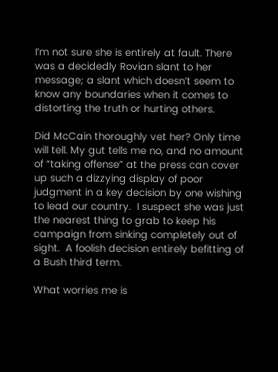I’m not sure she is entirely at fault. There was a decidedly Rovian slant to her message; a slant which doesn’t seem to know any boundaries when it comes to distorting the truth or hurting others.

Did McCain thoroughly vet her? Only time will tell. My gut tells me no, and no amount of “taking offense” at the press can cover up such a dizzying display of poor judgment in a key decision by one wishing to lead our country.  I suspect she was just the nearest thing to grab to keep his campaign from sinking completely out of sight.  A foolish decision entirely befitting of a Bush third term.

What worries me is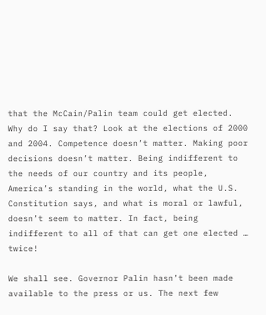that the McCain/Palin team could get elected. Why do I say that? Look at the elections of 2000 and 2004. Competence doesn’t matter. Making poor decisions doesn’t matter. Being indifferent to the needs of our country and its people, America’s standing in the world, what the U.S. Constitution says, and what is moral or lawful, doesn’t seem to matter. In fact, being indifferent to all of that can get one elected … twice!

We shall see. Governor Palin hasn’t been made available to the press or us. The next few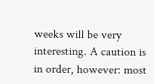weeks will be very interesting. A caution is in order, however: most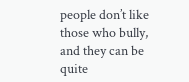people don’t like those who bully, and they can be quite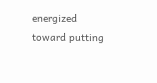energized toward putting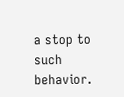a stop to such behavior.